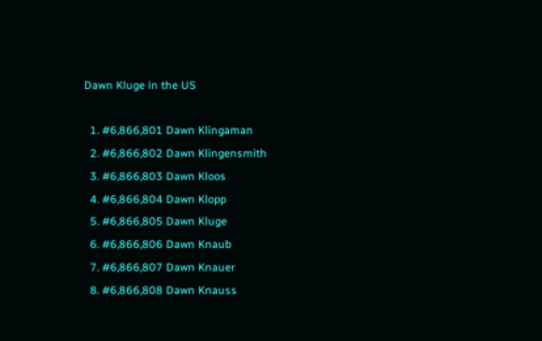Dawn Kluge in the US

  1. #6,866,801 Dawn Klingaman
  2. #6,866,802 Dawn Klingensmith
  3. #6,866,803 Dawn Kloos
  4. #6,866,804 Dawn Klopp
  5. #6,866,805 Dawn Kluge
  6. #6,866,806 Dawn Knaub
  7. #6,866,807 Dawn Knauer
  8. #6,866,808 Dawn Knauss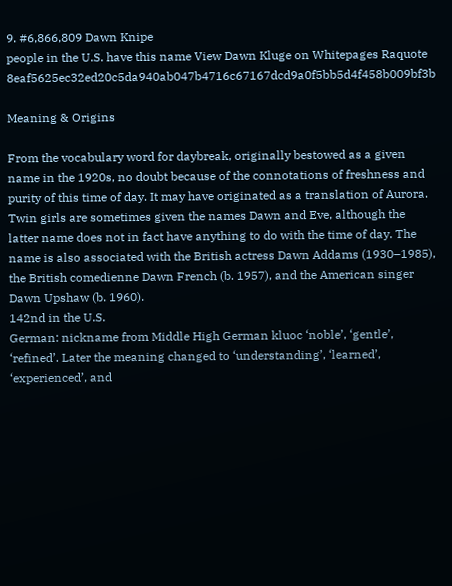9. #6,866,809 Dawn Knipe
people in the U.S. have this name View Dawn Kluge on Whitepages Raquote 8eaf5625ec32ed20c5da940ab047b4716c67167dcd9a0f5bb5d4f458b009bf3b

Meaning & Origins

From the vocabulary word for daybreak, originally bestowed as a given name in the 1920s, no doubt because of the connotations of freshness and purity of this time of day. It may have originated as a translation of Aurora. Twin girls are sometimes given the names Dawn and Eve, although the latter name does not in fact have anything to do with the time of day. The name is also associated with the British actress Dawn Addams (1930–1985), the British comedienne Dawn French (b. 1957), and the American singer Dawn Upshaw (b. 1960).
142nd in the U.S.
German: nickname from Middle High German kluoc ‘noble’, ‘gentle’, ‘refined’. Later the meaning changed to ‘understanding’, ‘learned’, ‘experienced’, and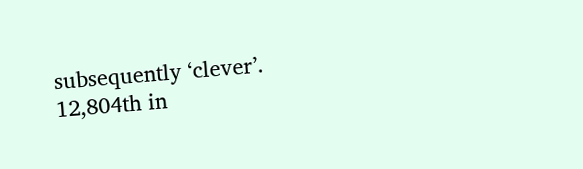subsequently ‘clever’.
12,804th in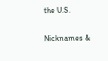the U.S.

Nicknames &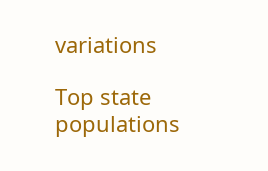variations

Top state populations